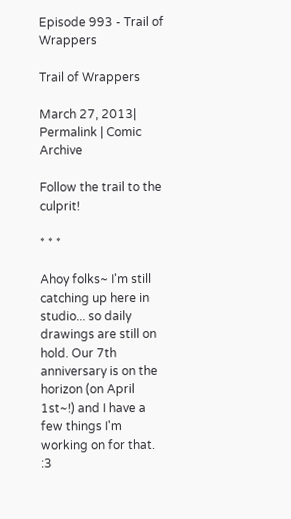Episode 993 - Trail of Wrappers

Trail of Wrappers

March 27, 2013| Permalink | Comic Archive

Follow the trail to the culprit!

* * *

Ahoy folks~ I'm still catching up here in studio... so daily drawings are still on hold. Our 7th anniversary is on the horizon (on April 1st~!) and I have a few things I'm working on for that. :3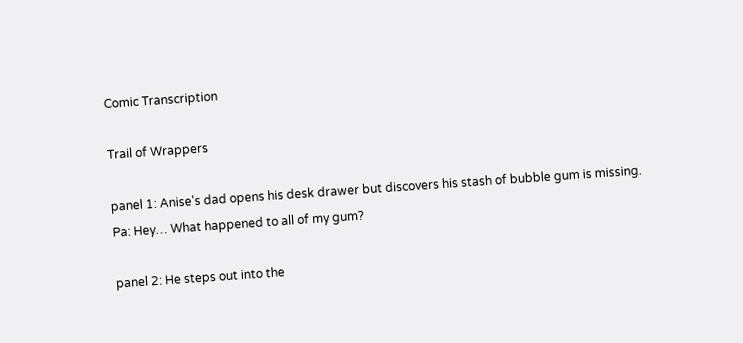Comic Transcription

Trail of Wrappers

panel 1: Anise's dad opens his desk drawer but discovers his stash of bubble gum is missing.
Pa: Hey… What happened to all of my gum?

panel 2: He steps out into the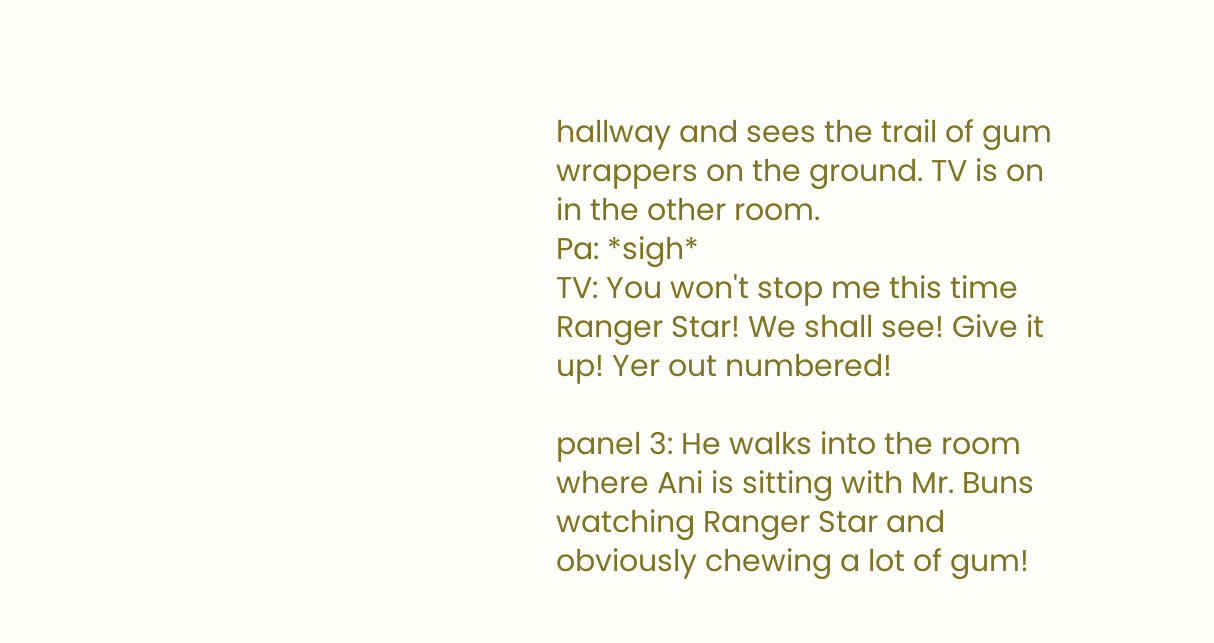hallway and sees the trail of gum wrappers on the ground. TV is on in the other room.
Pa: *sigh*
TV: You won't stop me this time Ranger Star! We shall see! Give it up! Yer out numbered!

panel 3: He walks into the room where Ani is sitting with Mr. Buns watching Ranger Star and obviously chewing a lot of gum!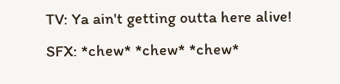TV: Ya ain't getting outta here alive!
SFX: *chew* *chew* *chew*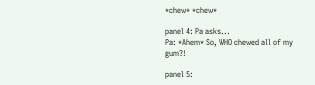*chew* *chew*

panel 4: Pa asks...
Pa: *Ahem* So, WHO chewed all of my gum?!

panel 5: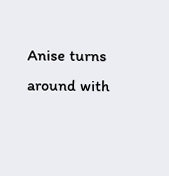Anise turns around with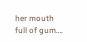her mouth full of gum….